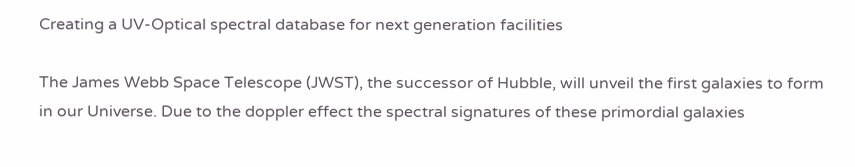Creating a UV-Optical spectral database for next generation facilities

The James Webb Space Telescope (JWST), the successor of Hubble, will unveil the first galaxies to form in our Universe. Due to the doppler effect the spectral signatures of these primordial galaxies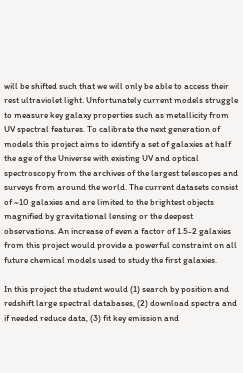will be shifted such that we will only be able to access their rest ultraviolet light. Unfortunately current models struggle to measure key galaxy properties such as metallicity from UV spectral features. To calibrate the next generation of models this project aims to identify a set of galaxies at half the age of the Universe with existing UV and optical spectroscopy from the archives of the largest telescopes and surveys from around the world. The current datasets consist of ~10 galaxies and are limited to the brightest objects magnified by gravitational lensing or the deepest observations. An increase of even a factor of 1.5-2 galaxies from this project would provide a powerful constraint on all future chemical models used to study the first galaxies.

In this project the student would (1) search by position and redshift large spectral databases, (2) download spectra and if needed reduce data, (3) fit key emission and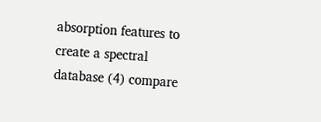absorption features to create a spectral database (4) compare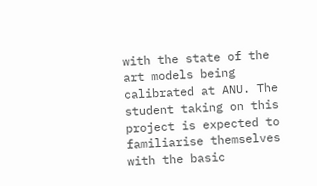with the state of the art models being calibrated at ANU. The student taking on this project is expected to familiarise themselves with the basic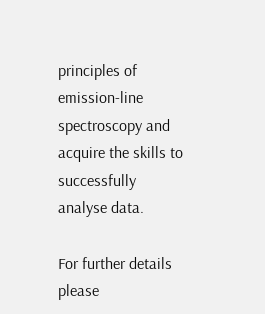principles of emission-line spectroscopy and acquire the skills to successfully analyse data.

For further details please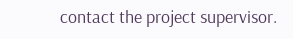contact the project supervisor.